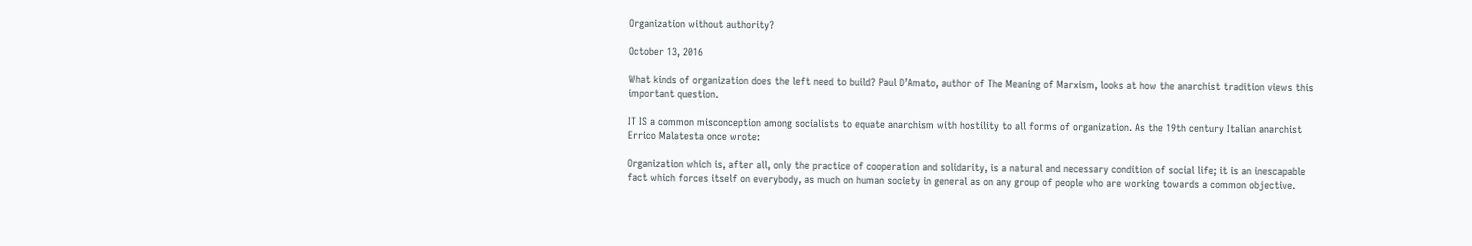Organization without authority?

October 13, 2016

What kinds of organization does the left need to build? Paul D’Amato, author of The Meaning of Marxism, looks at how the anarchist tradition views this important question.

IT IS a common misconception among socialists to equate anarchism with hostility to all forms of organization. As the 19th century Italian anarchist Errico Malatesta once wrote:

Organization which is, after all, only the practice of cooperation and solidarity, is a natural and necessary condition of social life; it is an inescapable fact which forces itself on everybody, as much on human society in general as on any group of people who are working towards a common objective.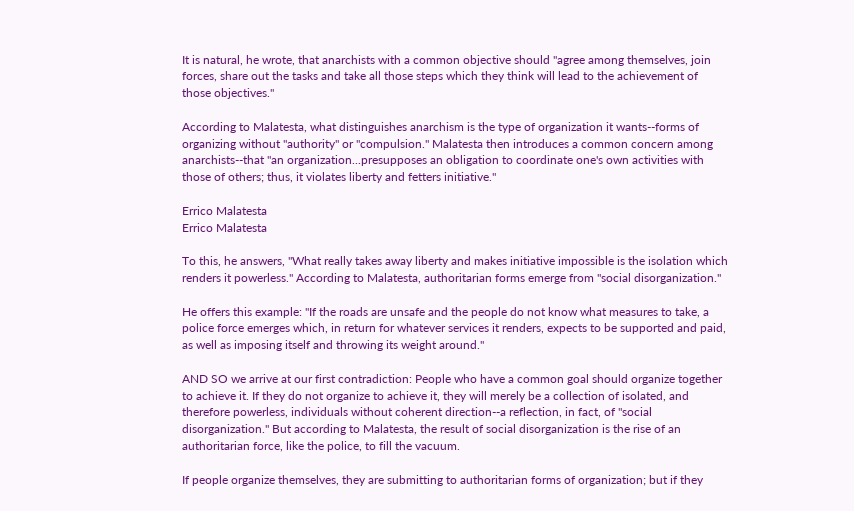It is natural, he wrote, that anarchists with a common objective should "agree among themselves, join forces, share out the tasks and take all those steps which they think will lead to the achievement of those objectives."

According to Malatesta, what distinguishes anarchism is the type of organization it wants--forms of organizing without "authority" or "compulsion." Malatesta then introduces a common concern among anarchists--that "an organization...presupposes an obligation to coordinate one's own activities with those of others; thus, it violates liberty and fetters initiative."

Errico Malatesta
Errico Malatesta

To this, he answers, "What really takes away liberty and makes initiative impossible is the isolation which renders it powerless." According to Malatesta, authoritarian forms emerge from "social disorganization."

He offers this example: "If the roads are unsafe and the people do not know what measures to take, a police force emerges which, in return for whatever services it renders, expects to be supported and paid, as well as imposing itself and throwing its weight around."

AND SO we arrive at our first contradiction: People who have a common goal should organize together to achieve it. If they do not organize to achieve it, they will merely be a collection of isolated, and therefore powerless, individuals without coherent direction--a reflection, in fact, of "social disorganization." But according to Malatesta, the result of social disorganization is the rise of an authoritarian force, like the police, to fill the vacuum.

If people organize themselves, they are submitting to authoritarian forms of organization; but if they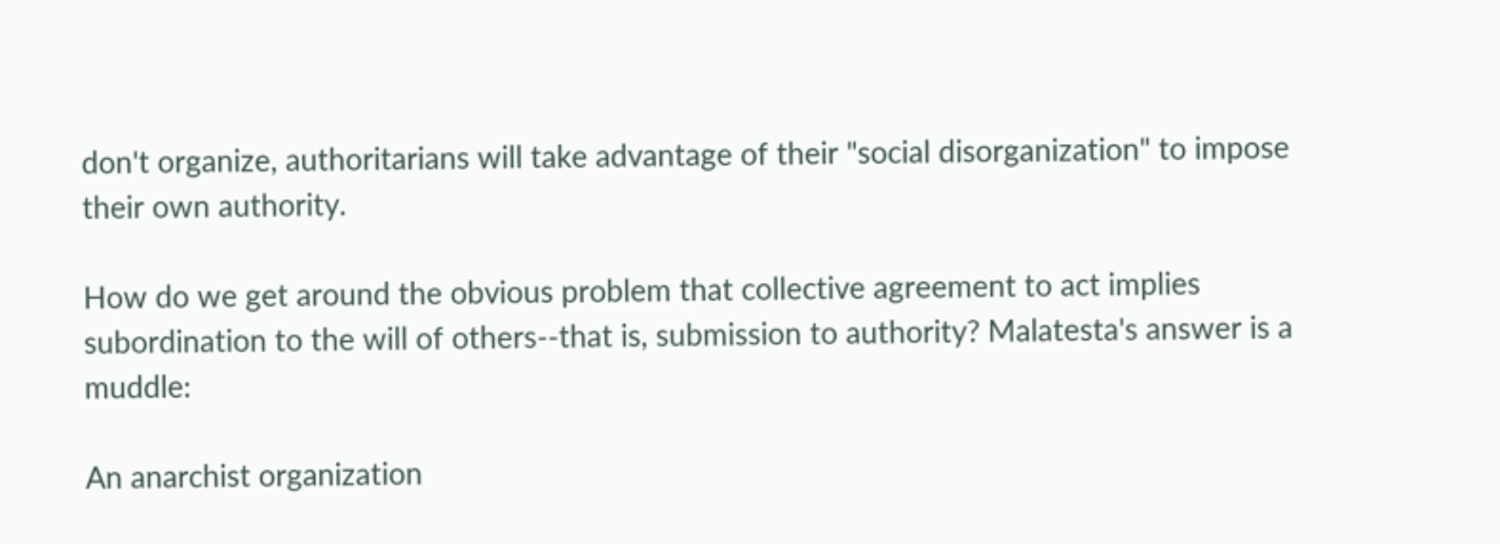don't organize, authoritarians will take advantage of their "social disorganization" to impose their own authority.

How do we get around the obvious problem that collective agreement to act implies subordination to the will of others--that is, submission to authority? Malatesta's answer is a muddle:

An anarchist organization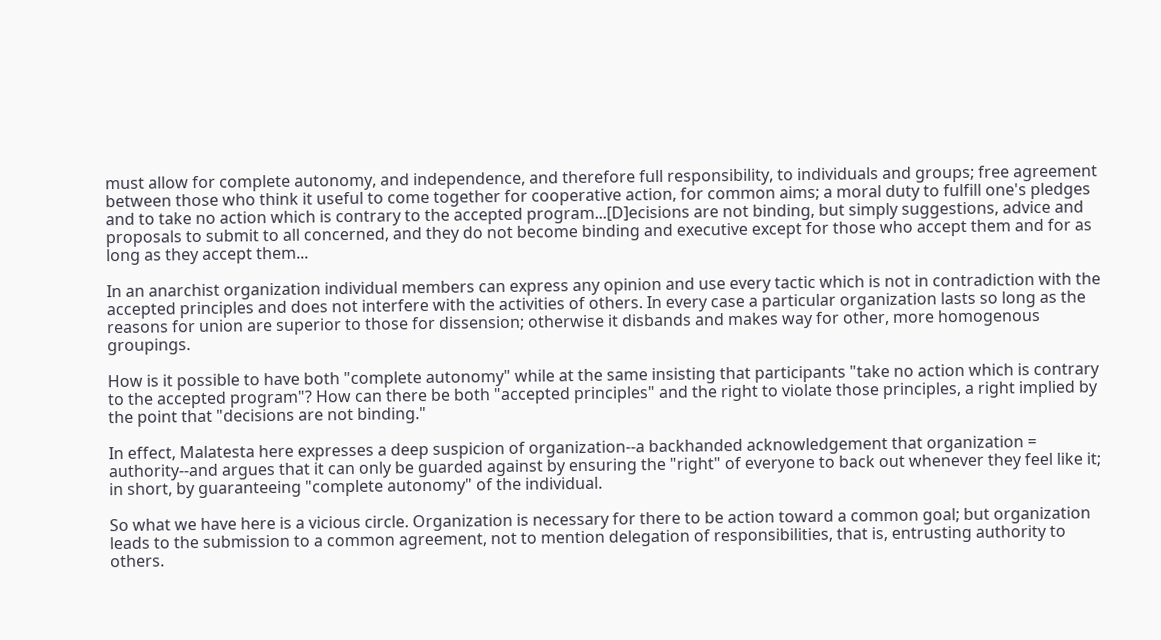must allow for complete autonomy, and independence, and therefore full responsibility, to individuals and groups; free agreement between those who think it useful to come together for cooperative action, for common aims; a moral duty to fulfill one's pledges and to take no action which is contrary to the accepted program...[D]ecisions are not binding, but simply suggestions, advice and proposals to submit to all concerned, and they do not become binding and executive except for those who accept them and for as long as they accept them...

In an anarchist organization individual members can express any opinion and use every tactic which is not in contradiction with the accepted principles and does not interfere with the activities of others. In every case a particular organization lasts so long as the reasons for union are superior to those for dissension; otherwise it disbands and makes way for other, more homogenous groupings.

How is it possible to have both "complete autonomy" while at the same insisting that participants "take no action which is contrary to the accepted program"? How can there be both "accepted principles" and the right to violate those principles, a right implied by the point that "decisions are not binding."

In effect, Malatesta here expresses a deep suspicion of organization--a backhanded acknowledgement that organization = authority--and argues that it can only be guarded against by ensuring the "right" of everyone to back out whenever they feel like it; in short, by guaranteeing "complete autonomy" of the individual.

So what we have here is a vicious circle. Organization is necessary for there to be action toward a common goal; but organization leads to the submission to a common agreement, not to mention delegation of responsibilities, that is, entrusting authority to others.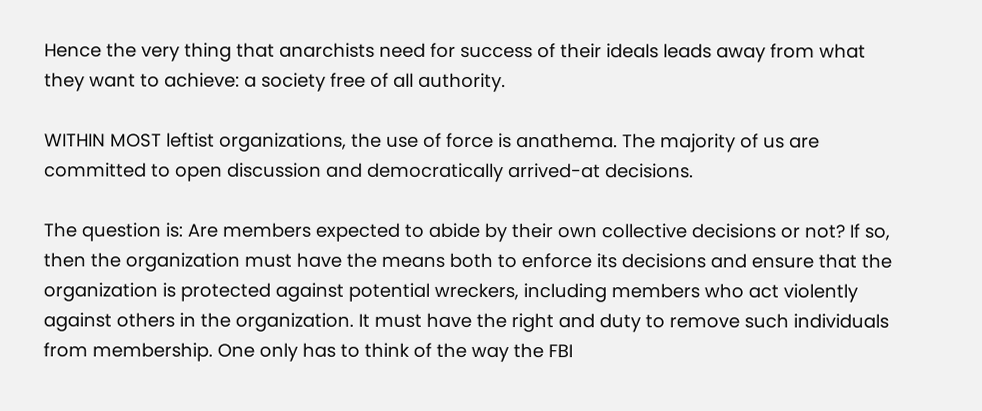Hence the very thing that anarchists need for success of their ideals leads away from what they want to achieve: a society free of all authority.

WITHIN MOST leftist organizations, the use of force is anathema. The majority of us are committed to open discussion and democratically arrived-at decisions.

The question is: Are members expected to abide by their own collective decisions or not? If so, then the organization must have the means both to enforce its decisions and ensure that the organization is protected against potential wreckers, including members who act violently against others in the organization. It must have the right and duty to remove such individuals from membership. One only has to think of the way the FBI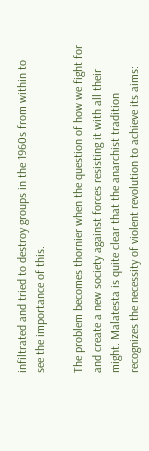infiltrated and tried to destroy groups in the 1960s from within to see the importance of this.

The problem becomes thornier when the question of how we fight for and create a new society against forces resisting it with all their might. Malatesta is quite clear that the anarchist tradition recognizes the necessity of violent revolution to achieve its aims: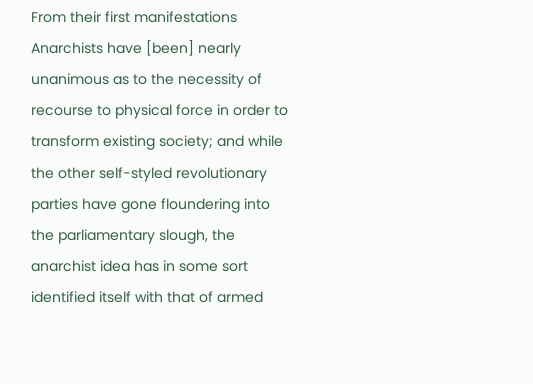From their first manifestations Anarchists have [been] nearly unanimous as to the necessity of recourse to physical force in order to transform existing society; and while the other self-styled revolutionary parties have gone floundering into the parliamentary slough, the anarchist idea has in some sort identified itself with that of armed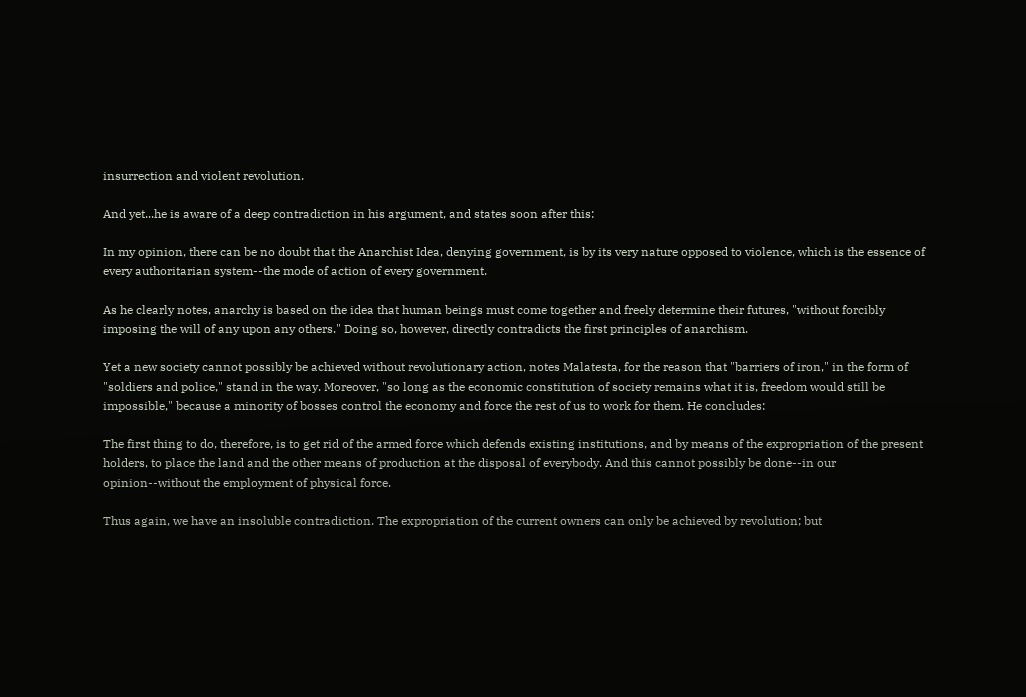insurrection and violent revolution.

And yet...he is aware of a deep contradiction in his argument, and states soon after this:

In my opinion, there can be no doubt that the Anarchist Idea, denying government, is by its very nature opposed to violence, which is the essence of every authoritarian system--the mode of action of every government.

As he clearly notes, anarchy is based on the idea that human beings must come together and freely determine their futures, "without forcibly imposing the will of any upon any others." Doing so, however, directly contradicts the first principles of anarchism.

Yet a new society cannot possibly be achieved without revolutionary action, notes Malatesta, for the reason that "barriers of iron," in the form of "soldiers and police," stand in the way. Moreover, "so long as the economic constitution of society remains what it is, freedom would still be impossible," because a minority of bosses control the economy and force the rest of us to work for them. He concludes:

The first thing to do, therefore, is to get rid of the armed force which defends existing institutions, and by means of the expropriation of the present holders, to place the land and the other means of production at the disposal of everybody. And this cannot possibly be done--in our opinion--without the employment of physical force.

Thus again, we have an insoluble contradiction. The expropriation of the current owners can only be achieved by revolution; but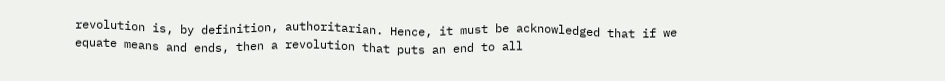revolution is, by definition, authoritarian. Hence, it must be acknowledged that if we equate means and ends, then a revolution that puts an end to all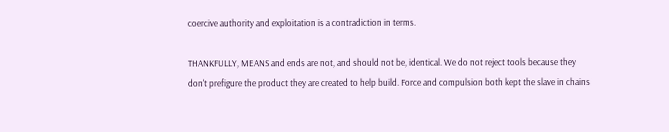coercive authority and exploitation is a contradiction in terms.

THANKFULLY, MEANS and ends are not, and should not be, identical. We do not reject tools because they don't prefigure the product they are created to help build. Force and compulsion both kept the slave in chains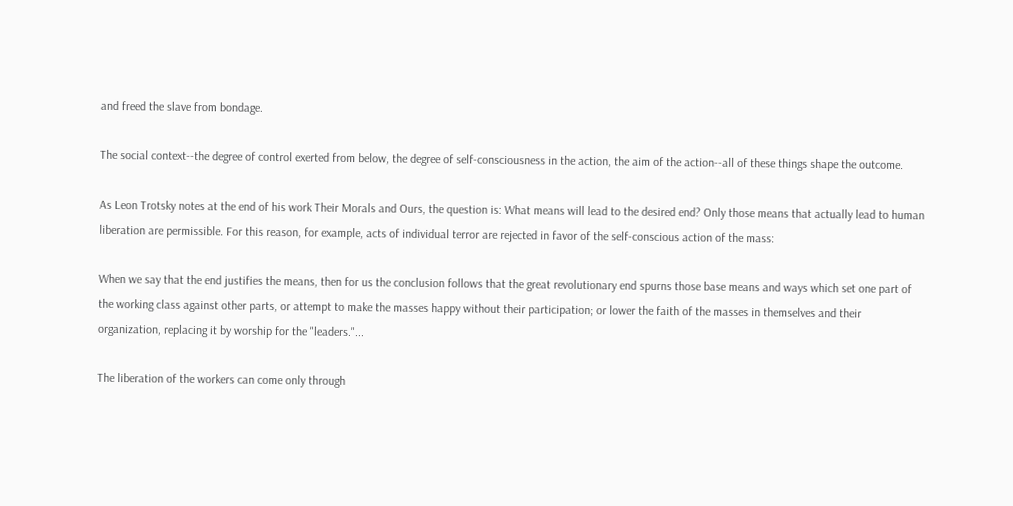and freed the slave from bondage.

The social context--the degree of control exerted from below, the degree of self-consciousness in the action, the aim of the action--all of these things shape the outcome.

As Leon Trotsky notes at the end of his work Their Morals and Ours, the question is: What means will lead to the desired end? Only those means that actually lead to human liberation are permissible. For this reason, for example, acts of individual terror are rejected in favor of the self-conscious action of the mass:

When we say that the end justifies the means, then for us the conclusion follows that the great revolutionary end spurns those base means and ways which set one part of the working class against other parts, or attempt to make the masses happy without their participation; or lower the faith of the masses in themselves and their organization, replacing it by worship for the "leaders."...

The liberation of the workers can come only through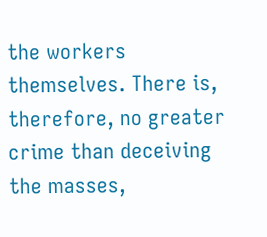the workers themselves. There is, therefore, no greater crime than deceiving the masses,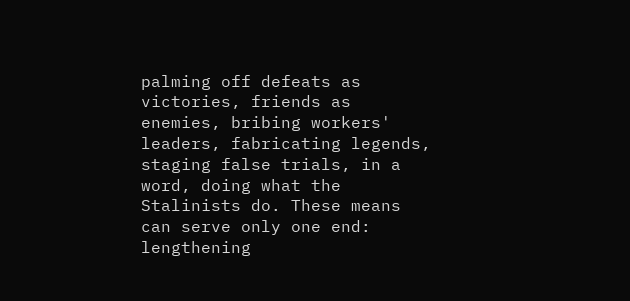palming off defeats as victories, friends as enemies, bribing workers' leaders, fabricating legends, staging false trials, in a word, doing what the Stalinists do. These means can serve only one end: lengthening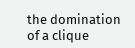the domination of a clique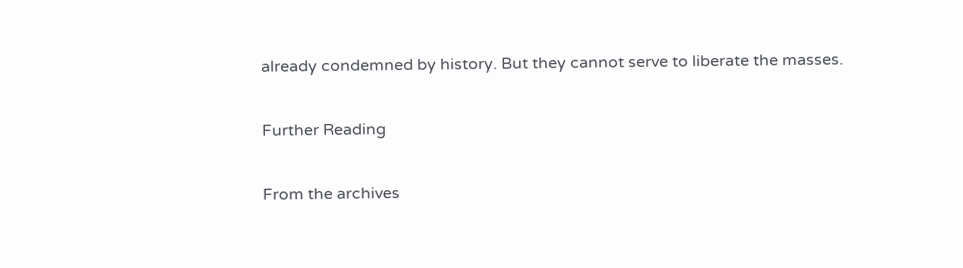already condemned by history. But they cannot serve to liberate the masses.

Further Reading

From the archives